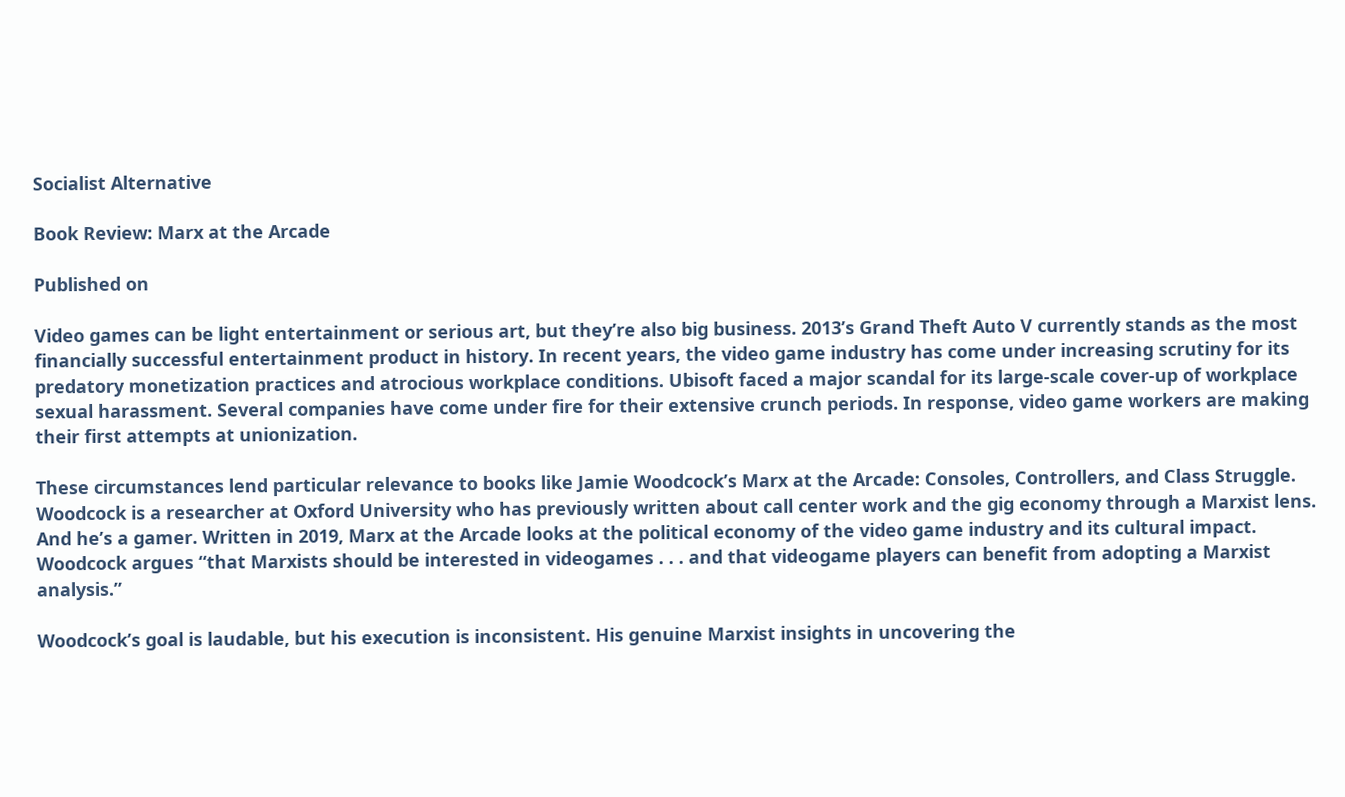Socialist Alternative

Book Review: Marx at the Arcade

Published on

Video games can be light entertainment or serious art, but they’re also big business. 2013’s Grand Theft Auto V currently stands as the most financially successful entertainment product in history. In recent years, the video game industry has come under increasing scrutiny for its predatory monetization practices and atrocious workplace conditions. Ubisoft faced a major scandal for its large-scale cover-up of workplace sexual harassment. Several companies have come under fire for their extensive crunch periods. In response, video game workers are making their first attempts at unionization.

These circumstances lend particular relevance to books like Jamie Woodcock’s Marx at the Arcade: Consoles, Controllers, and Class Struggle. Woodcock is a researcher at Oxford University who has previously written about call center work and the gig economy through a Marxist lens. And he’s a gamer. Written in 2019, Marx at the Arcade looks at the political economy of the video game industry and its cultural impact. Woodcock argues “that Marxists should be interested in videogames . . . and that videogame players can benefit from adopting a Marxist analysis.”

Woodcock’s goal is laudable, but his execution is inconsistent. His genuine Marxist insights in uncovering the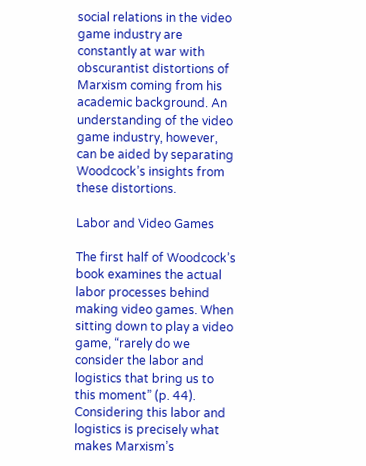social relations in the video game industry are constantly at war with obscurantist distortions of Marxism coming from his academic background. An understanding of the video game industry, however, can be aided by separating Woodcock’s insights from these distortions.

Labor and Video Games

The first half of Woodcock’s book examines the actual labor processes behind making video games. When sitting down to play a video game, “rarely do we consider the labor and logistics that bring us to this moment” (p. 44). Considering this labor and logistics is precisely what makes Marxism’s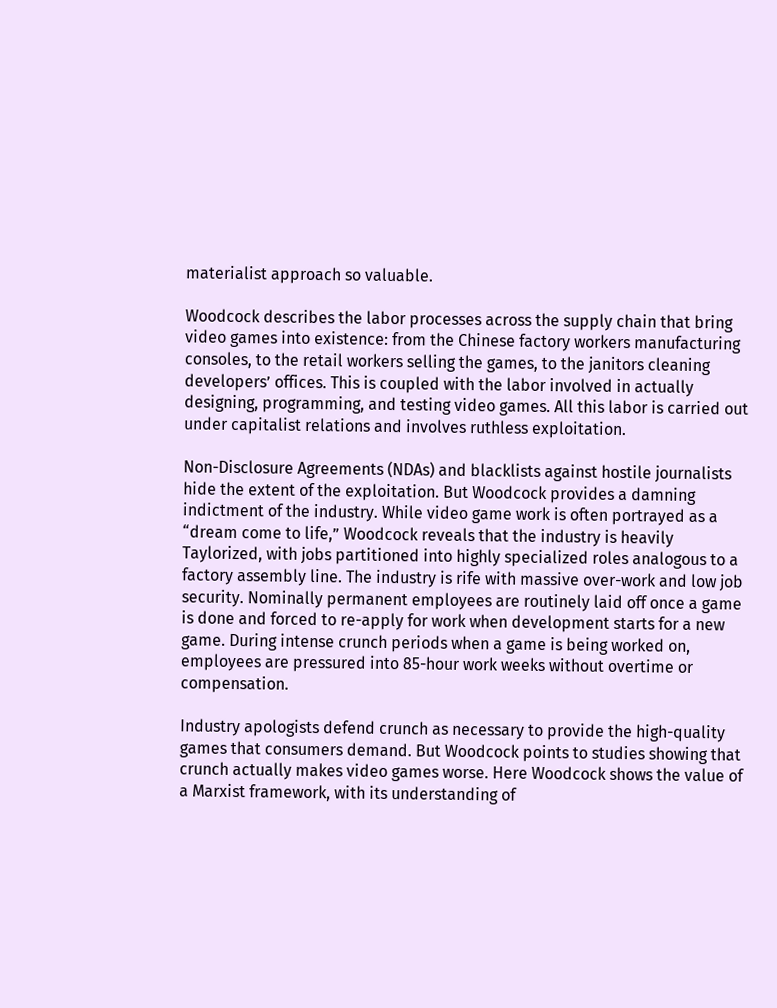materialist approach so valuable.

Woodcock describes the labor processes across the supply chain that bring video games into existence: from the Chinese factory workers manufacturing consoles, to the retail workers selling the games, to the janitors cleaning developers’ offices. This is coupled with the labor involved in actually designing, programming, and testing video games. All this labor is carried out under capitalist relations and involves ruthless exploitation.

Non-Disclosure Agreements (NDAs) and blacklists against hostile journalists hide the extent of the exploitation. But Woodcock provides a damning indictment of the industry. While video game work is often portrayed as a “dream come to life,” Woodcock reveals that the industry is heavily Taylorized, with jobs partitioned into highly specialized roles analogous to a factory assembly line. The industry is rife with massive over-work and low job security. Nominally permanent employees are routinely laid off once a game is done and forced to re-apply for work when development starts for a new game. During intense crunch periods when a game is being worked on, employees are pressured into 85-hour work weeks without overtime or compensation.

Industry apologists defend crunch as necessary to provide the high-quality games that consumers demand. But Woodcock points to studies showing that crunch actually makes video games worse. Here Woodcock shows the value of a Marxist framework, with its understanding of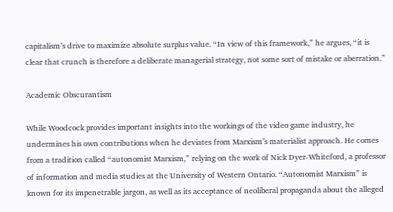capitalism’s drive to maximize absolute surplus value. “In view of this framework,” he argues, “it is clear that crunch is therefore a deliberate managerial strategy, not some sort of mistake or aberration.”

Academic Obscurantism

While Woodcock provides important insights into the workings of the video game industry, he undermines his own contributions when he deviates from Marxism’s materialist approach. He comes from a tradition called “autonomist Marxism,” relying on the work of Nick Dyer-Whiteford, a professor of information and media studies at the University of Western Ontario. “Autonomist Marxism” is known for its impenetrable jargon, as well as its acceptance of neoliberal propaganda about the alleged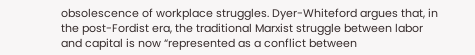obsolescence of workplace struggles. Dyer-Whiteford argues that, in the post-Fordist era, the traditional Marxist struggle between labor and capital is now “represented as a conflict between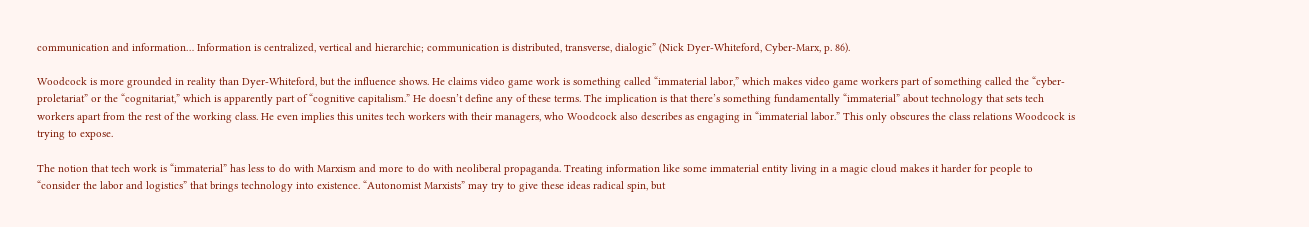communication and information… Information is centralized, vertical and hierarchic; communication is distributed, transverse, dialogic” (Nick Dyer-Whiteford, Cyber-Marx, p. 86).

Woodcock is more grounded in reality than Dyer-Whiteford, but the influence shows. He claims video game work is something called “immaterial labor,” which makes video game workers part of something called the “cyber-proletariat” or the “cognitariat,” which is apparently part of “cognitive capitalism.” He doesn’t define any of these terms. The implication is that there’s something fundamentally “immaterial” about technology that sets tech workers apart from the rest of the working class. He even implies this unites tech workers with their managers, who Woodcock also describes as engaging in “immaterial labor.” This only obscures the class relations Woodcock is trying to expose.

The notion that tech work is “immaterial” has less to do with Marxism and more to do with neoliberal propaganda. Treating information like some immaterial entity living in a magic cloud makes it harder for people to “consider the labor and logistics” that brings technology into existence. “Autonomist Marxists” may try to give these ideas radical spin, but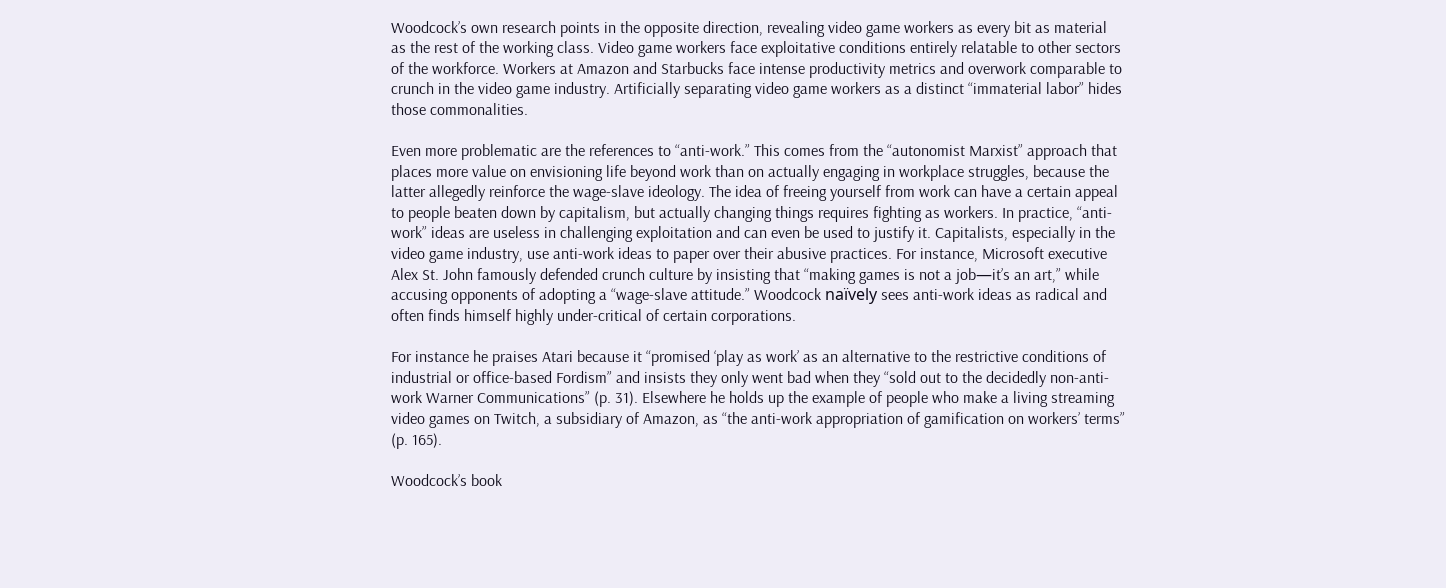Woodcock’s own research points in the opposite direction, revealing video game workers as every bit as material as the rest of the working class. Video game workers face exploitative conditions entirely relatable to other sectors of the workforce. Workers at Amazon and Starbucks face intense productivity metrics and overwork comparable to crunch in the video game industry. Artificially separating video game workers as a distinct “immaterial labor” hides those commonalities.

Even more problematic are the references to “anti-work.” This comes from the “autonomist Marxist” approach that places more value on envisioning life beyond work than on actually engaging in workplace struggles, because the latter allegedly reinforce the wage-slave ideology. The idea of freeing yourself from work can have a certain appeal to people beaten down by capitalism, but actually changing things requires fighting as workers. In practice, “anti-work” ideas are useless in challenging exploitation and can even be used to justify it. Capitalists, especially in the video game industry, use anti-work ideas to paper over their abusive practices. For instance, Microsoft executive Alex St. John famously defended crunch culture by insisting that “making games is not a job—it’s an art,” while accusing opponents of adopting a “wage-slave attitude.” Woodcock naïvely sees anti-work ideas as radical and often finds himself highly under-critical of certain corporations.

For instance he praises Atari because it “promised ‘play as work’ as an alternative to the restrictive conditions of industrial or office-based Fordism” and insists they only went bad when they “sold out to the decidedly non-anti-work Warner Communications” (p. 31). Elsewhere he holds up the example of people who make a living streaming video games on Twitch, a subsidiary of Amazon, as “the anti-work appropriation of gamification on workers’ terms” (p. 165).

Woodcock’s book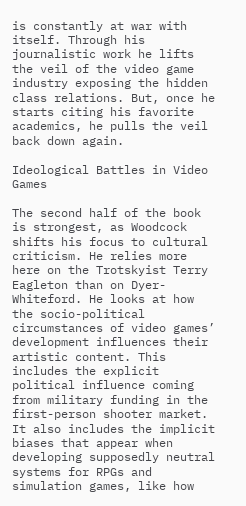is constantly at war with itself. Through his journalistic work he lifts the veil of the video game industry exposing the hidden class relations. But, once he starts citing his favorite academics, he pulls the veil back down again.

Ideological Battles in Video Games

The second half of the book is strongest, as Woodcock shifts his focus to cultural criticism. He relies more here on the Trotskyist Terry Eagleton than on Dyer-Whiteford. He looks at how the socio-political circumstances of video games’ development influences their artistic content. This includes the explicit political influence coming from military funding in the first-person shooter market. It also includes the implicit biases that appear when developing supposedly neutral systems for RPGs and simulation games, like how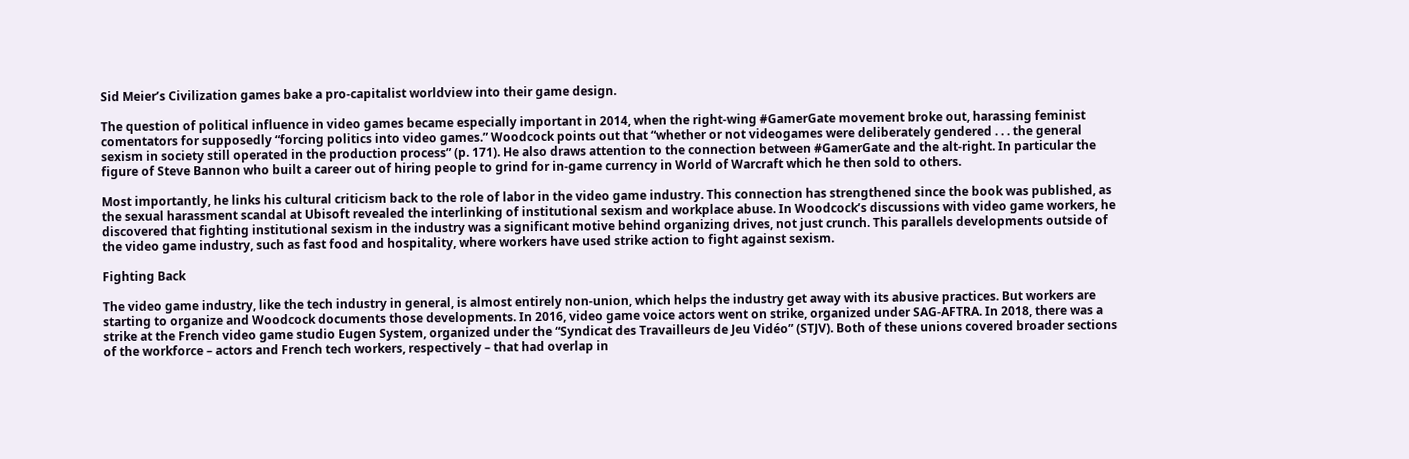Sid Meier’s Civilization games bake a pro-capitalist worldview into their game design.

The question of political influence in video games became especially important in 2014, when the right-wing #GamerGate movement broke out, harassing feminist comentators for supposedly “forcing politics into video games.” Woodcock points out that “whether or not videogames were deliberately gendered . . . the general sexism in society still operated in the production process” (p. 171). He also draws attention to the connection between #GamerGate and the alt-right. In particular the figure of Steve Bannon who built a career out of hiring people to grind for in-game currency in World of Warcraft which he then sold to others.

Most importantly, he links his cultural criticism back to the role of labor in the video game industry. This connection has strengthened since the book was published, as the sexual harassment scandal at Ubisoft revealed the interlinking of institutional sexism and workplace abuse. In Woodcock’s discussions with video game workers, he discovered that fighting institutional sexism in the industry was a significant motive behind organizing drives, not just crunch. This parallels developments outside of the video game industry, such as fast food and hospitality, where workers have used strike action to fight against sexism.

Fighting Back

The video game industry, like the tech industry in general, is almost entirely non-union, which helps the industry get away with its abusive practices. But workers are starting to organize and Woodcock documents those developments. In 2016, video game voice actors went on strike, organized under SAG-AFTRA. In 2018, there was a strike at the French video game studio Eugen System, organized under the “Syndicat des Travailleurs de Jeu Vidéo” (STJV). Both of these unions covered broader sections of the workforce – actors and French tech workers, respectively – that had overlap in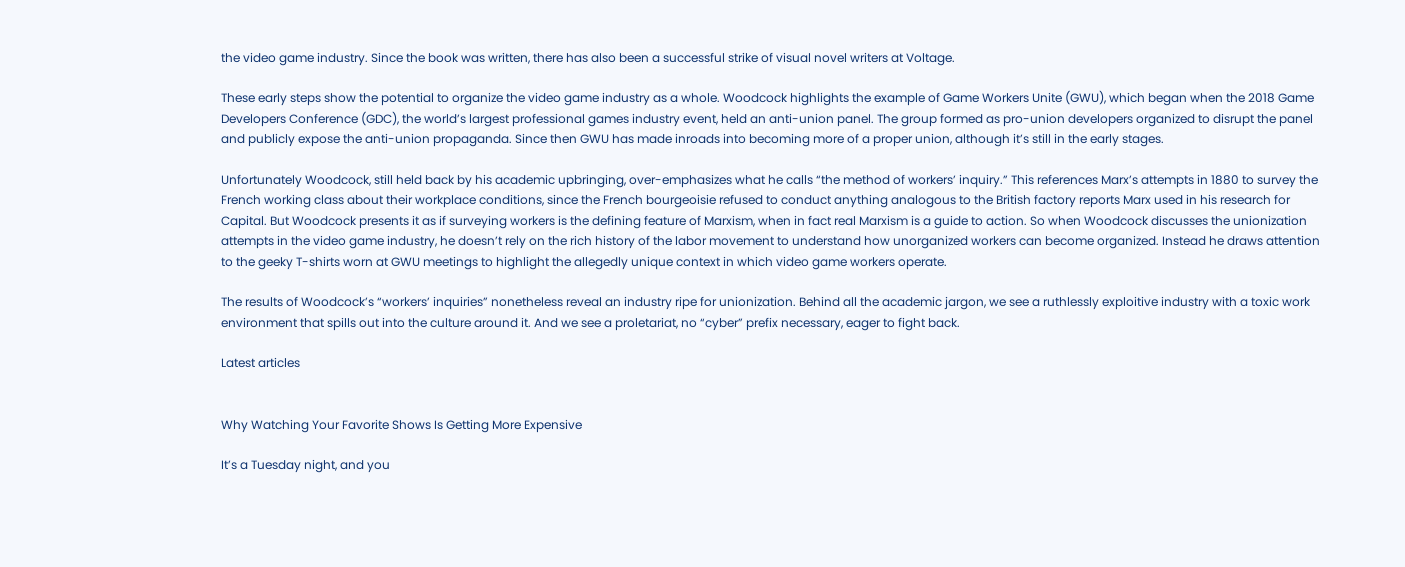the video game industry. Since the book was written, there has also been a successful strike of visual novel writers at Voltage.

These early steps show the potential to organize the video game industry as a whole. Woodcock highlights the example of Game Workers Unite (GWU), which began when the 2018 Game Developers Conference (GDC), the world’s largest professional games industry event, held an anti-union panel. The group formed as pro-union developers organized to disrupt the panel and publicly expose the anti-union propaganda. Since then GWU has made inroads into becoming more of a proper union, although it’s still in the early stages.

Unfortunately Woodcock, still held back by his academic upbringing, over-emphasizes what he calls “the method of workers’ inquiry.” This references Marx’s attempts in 1880 to survey the French working class about their workplace conditions, since the French bourgeoisie refused to conduct anything analogous to the British factory reports Marx used in his research for Capital. But Woodcock presents it as if surveying workers is the defining feature of Marxism, when in fact real Marxism is a guide to action. So when Woodcock discusses the unionization attempts in the video game industry, he doesn’t rely on the rich history of the labor movement to understand how unorganized workers can become organized. Instead he draws attention to the geeky T-shirts worn at GWU meetings to highlight the allegedly unique context in which video game workers operate.

The results of Woodcock’s “workers’ inquiries” nonetheless reveal an industry ripe for unionization. Behind all the academic jargon, we see a ruthlessly exploitive industry with a toxic work environment that spills out into the culture around it. And we see a proletariat, no “cyber” prefix necessary, eager to fight back.

Latest articles


Why Watching Your Favorite Shows Is Getting More Expensive

It’s a Tuesday night, and you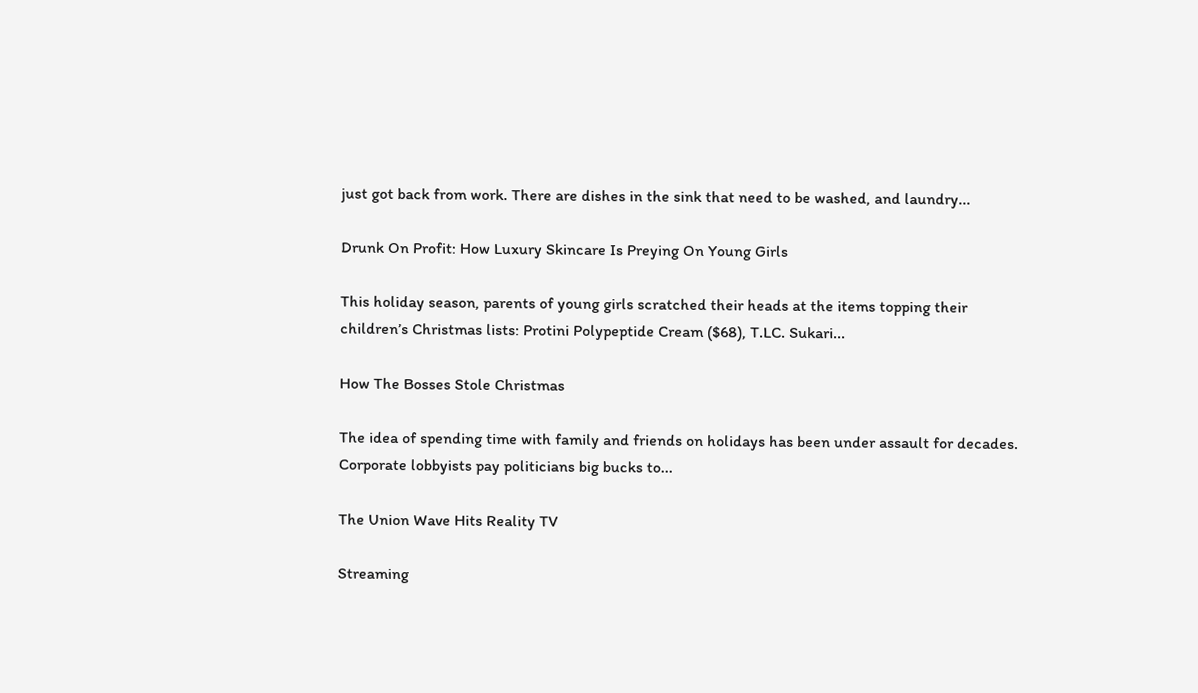just got back from work. There are dishes in the sink that need to be washed, and laundry...

Drunk On Profit: How Luxury Skincare Is Preying On Young Girls

This holiday season, parents of young girls scratched their heads at the items topping their children’s Christmas lists: Protini Polypeptide Cream ($68), T.LC. Sukari...

How The Bosses Stole Christmas

The idea of spending time with family and friends on holidays has been under assault for decades. Corporate lobbyists pay politicians big bucks to...

The Union Wave Hits Reality TV

Streaming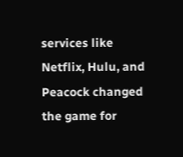services like Netflix, Hulu, and Peacock changed the game for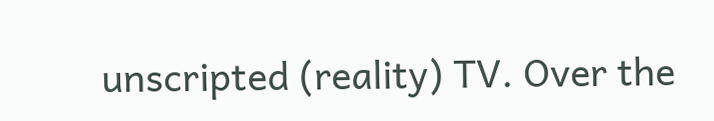unscripted (reality) TV. Over the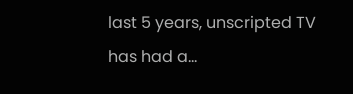last 5 years, unscripted TV has had a...